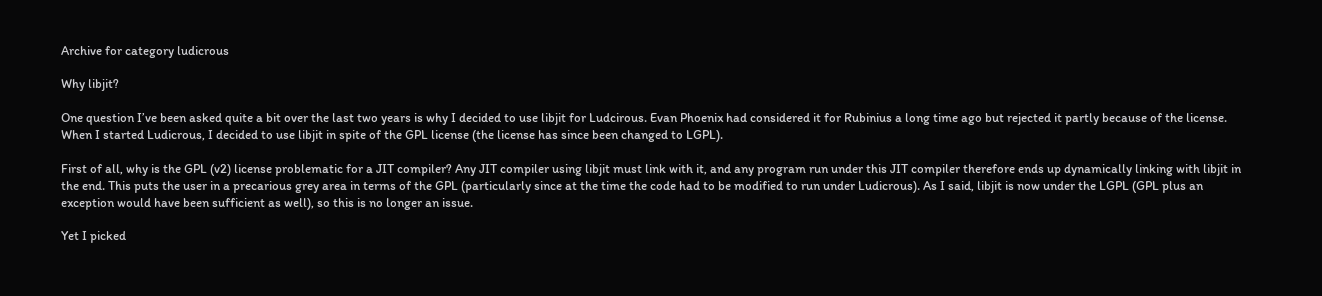Archive for category ludicrous

Why libjit?

One question I’ve been asked quite a bit over the last two years is why I decided to use libjit for Ludcirous. Evan Phoenix had considered it for Rubinius a long time ago but rejected it partly because of the license. When I started Ludicrous, I decided to use libjit in spite of the GPL license (the license has since been changed to LGPL).

First of all, why is the GPL (v2) license problematic for a JIT compiler? Any JIT compiler using libjit must link with it, and any program run under this JIT compiler therefore ends up dynamically linking with libjit in the end. This puts the user in a precarious grey area in terms of the GPL (particularly since at the time the code had to be modified to run under Ludicrous). As I said, libjit is now under the LGPL (GPL plus an exception would have been sufficient as well), so this is no longer an issue.

Yet I picked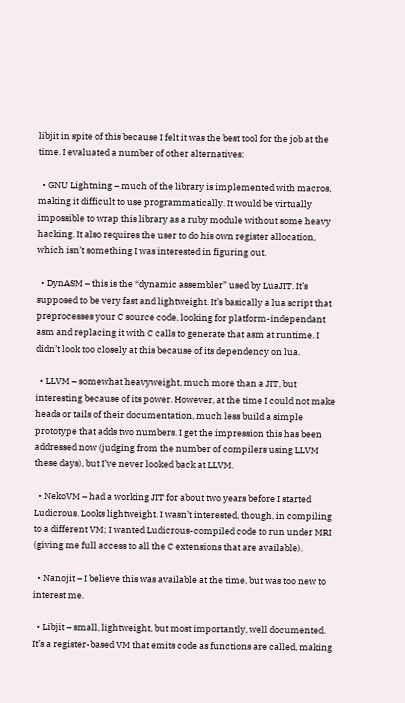libjit in spite of this because I felt it was the best tool for the job at the time. I evaluated a number of other alternatives:

  • GNU Lightning – much of the library is implemented with macros, making it difficult to use programmatically. It would be virtually impossible to wrap this library as a ruby module without some heavy hacking. It also requires the user to do his own register allocation, which isn’t something I was interested in figuring out.

  • DynASM – this is the “dynamic assembler” used by LuaJIT. It’s supposed to be very fast and lightweight. It’s basically a lua script that preprocesses your C source code, looking for platform-independant asm and replacing it with C calls to generate that asm at runtime. I didn’t look too closely at this because of its dependency on lua.

  • LLVM – somewhat heavyweight, much more than a JIT, but interesting because of its power. However, at the time I could not make heads or tails of their documentation, much less build a simple prototype that adds two numbers. I get the impression this has been addressed now (judging from the number of compilers using LLVM these days), but I’ve never looked back at LLVM.

  • NekoVM – had a working JIT for about two years before I started Ludicrous. Looks lightweight. I wasn’t interested, though, in compiling to a different VM; I wanted Ludicrous-compiled code to run under MRI (giving me full access to all the C extensions that are available).

  • Nanojit – I believe this was available at the time, but was too new to interest me.

  • Libjit – small, lightweight, but most importantly, well documented. It’s a register-based VM that emits code as functions are called, making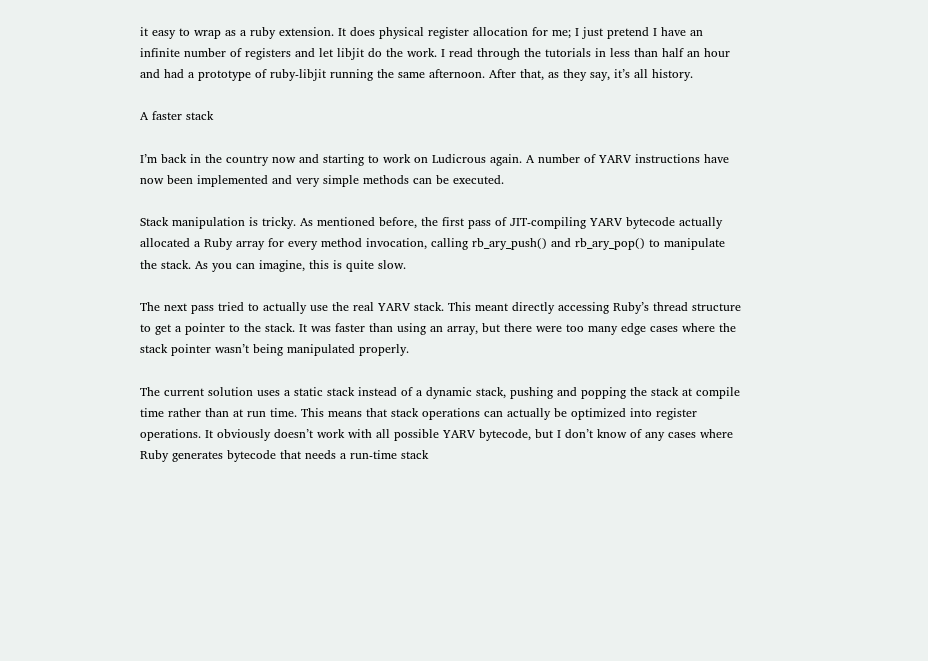it easy to wrap as a ruby extension. It does physical register allocation for me; I just pretend I have an infinite number of registers and let libjit do the work. I read through the tutorials in less than half an hour and had a prototype of ruby-libjit running the same afternoon. After that, as they say, it’s all history.

A faster stack

I’m back in the country now and starting to work on Ludicrous again. A number of YARV instructions have now been implemented and very simple methods can be executed.

Stack manipulation is tricky. As mentioned before, the first pass of JIT-compiling YARV bytecode actually allocated a Ruby array for every method invocation, calling rb_ary_push() and rb_ary_pop() to manipulate the stack. As you can imagine, this is quite slow.

The next pass tried to actually use the real YARV stack. This meant directly accessing Ruby’s thread structure to get a pointer to the stack. It was faster than using an array, but there were too many edge cases where the stack pointer wasn’t being manipulated properly.

The current solution uses a static stack instead of a dynamic stack, pushing and popping the stack at compile time rather than at run time. This means that stack operations can actually be optimized into register operations. It obviously doesn’t work with all possible YARV bytecode, but I don’t know of any cases where Ruby generates bytecode that needs a run-time stack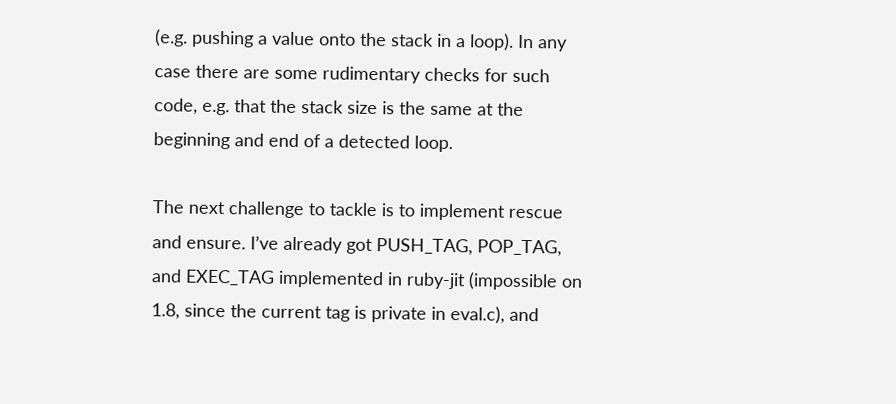(e.g. pushing a value onto the stack in a loop). In any case there are some rudimentary checks for such code, e.g. that the stack size is the same at the beginning and end of a detected loop.

The next challenge to tackle is to implement rescue and ensure. I’ve already got PUSH_TAG, POP_TAG, and EXEC_TAG implemented in ruby-jit (impossible on 1.8, since the current tag is private in eval.c), and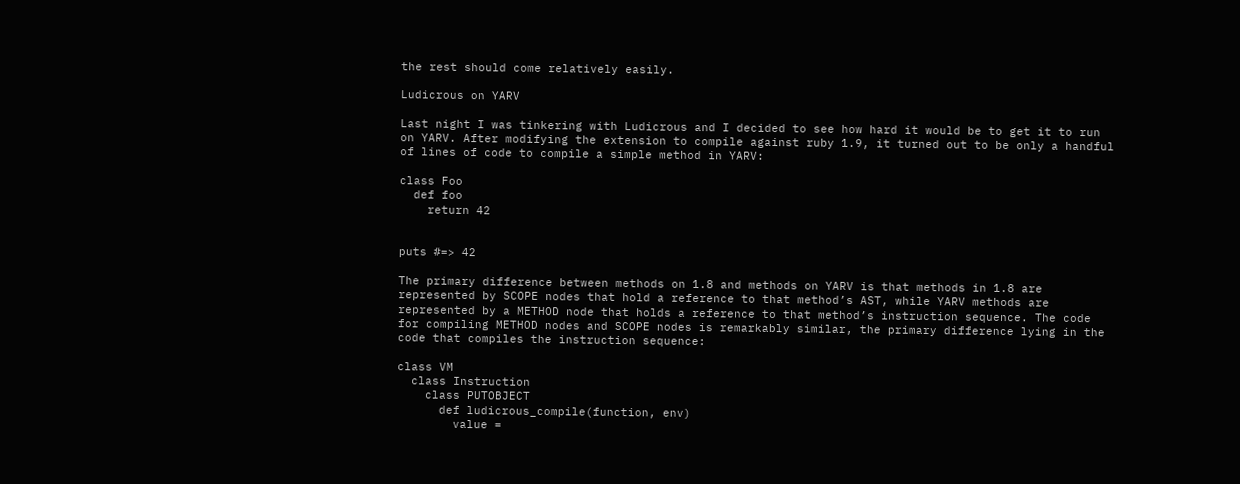the rest should come relatively easily.

Ludicrous on YARV

Last night I was tinkering with Ludicrous and I decided to see how hard it would be to get it to run on YARV. After modifying the extension to compile against ruby 1.9, it turned out to be only a handful of lines of code to compile a simple method in YARV:

class Foo
  def foo
    return 42


puts #=> 42

The primary difference between methods on 1.8 and methods on YARV is that methods in 1.8 are represented by SCOPE nodes that hold a reference to that method’s AST, while YARV methods are represented by a METHOD node that holds a reference to that method’s instruction sequence. The code for compiling METHOD nodes and SCOPE nodes is remarkably similar, the primary difference lying in the code that compiles the instruction sequence:

class VM
  class Instruction
    class PUTOBJECT
      def ludicrous_compile(function, env)
        value =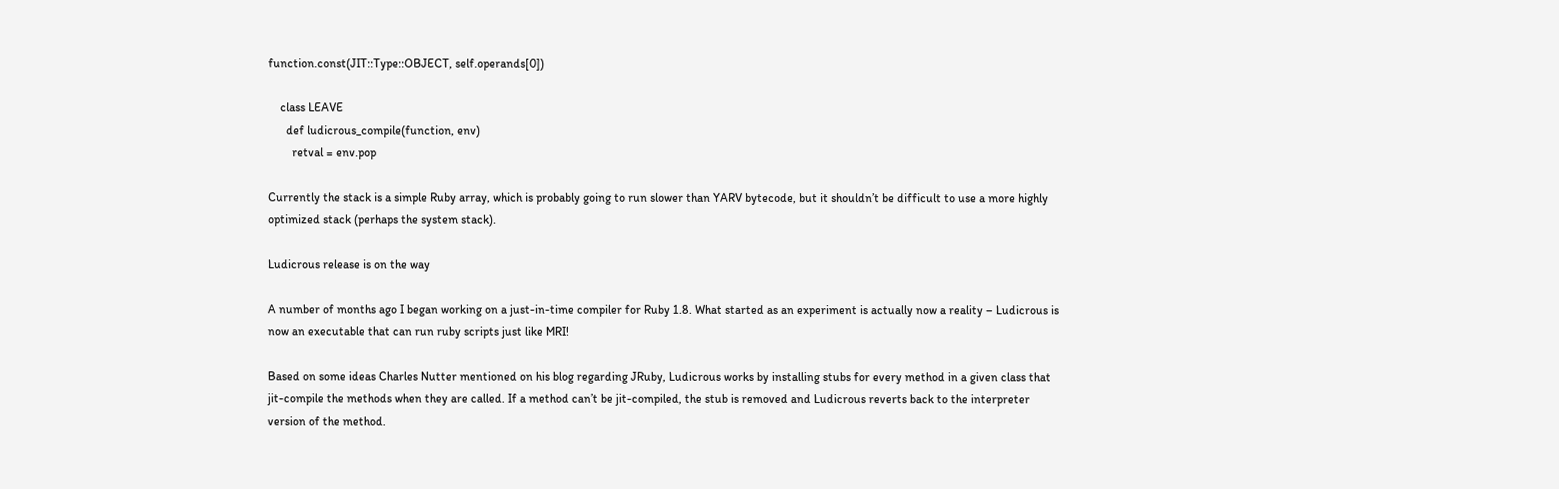function.const(JIT::Type::OBJECT, self.operands[0])

    class LEAVE
      def ludicrous_compile(function, env)
        retval = env.pop

Currently the stack is a simple Ruby array, which is probably going to run slower than YARV bytecode, but it shouldn’t be difficult to use a more highly optimized stack (perhaps the system stack).

Ludicrous release is on the way

A number of months ago I began working on a just-in-time compiler for Ruby 1.8. What started as an experiment is actually now a reality – Ludicrous is now an executable that can run ruby scripts just like MRI!

Based on some ideas Charles Nutter mentioned on his blog regarding JRuby, Ludicrous works by installing stubs for every method in a given class that jit-compile the methods when they are called. If a method can’t be jit-compiled, the stub is removed and Ludicrous reverts back to the interpreter version of the method.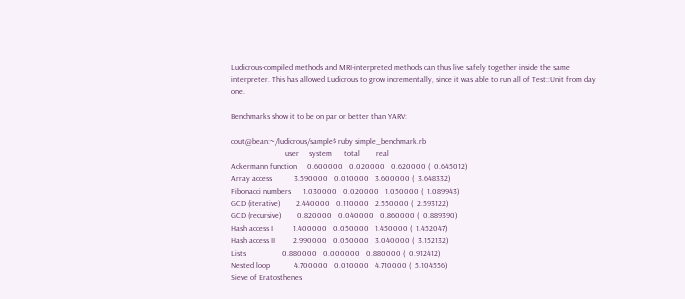Ludicrous-compiled methods and MRI-interpreted methods can thus live safely together inside the same interpreter. This has allowed Ludicrous to grow incrementally, since it was able to run all of Test::Unit from day one.

Benchmarks show it to be on par or better than YARV:

cout@bean:~/ludicrous/sample$ ruby simple_benchmark.rb
                           user     system      total        real
Ackermann function     0.600000   0.020000   0.620000 (  0.645012)
Array access           3.590000   0.010000   3.600000 (  3.648332)
Fibonacci numbers      1.030000   0.020000   1.050000 (  1.089943)
GCD (iterative)        2.440000   0.110000   2.550000 (  2.593122)
GCD (recursive)        0.820000   0.040000   0.860000 (  0.889390)
Hash access I          1.400000   0.050000   1.450000 (  1.452047)
Hash access II         2.990000   0.050000   3.040000 (  3.152132)
Lists                  0.880000   0.000000   0.880000 (  0.912412)
Nested loop            4.700000   0.010000   4.710000 (  5.104556)
Sieve of Eratosthenes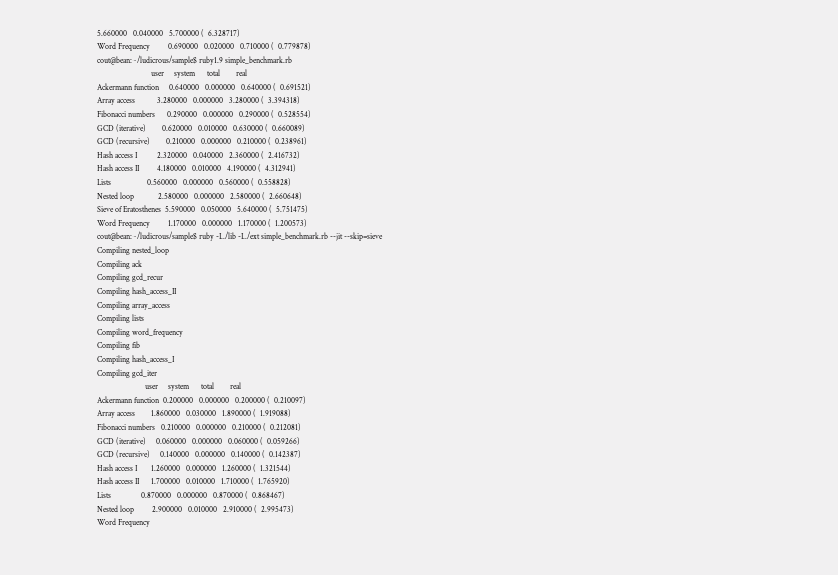5.660000   0.040000   5.700000 (  6.328717)
Word Frequency         0.690000   0.020000   0.710000 (  0.779878)
cout@bean:~/ludicrous/sample$ ruby1.9 simple_benchmark.rb
                           user     system      total        real
Ackermann function     0.640000   0.000000   0.640000 (  0.691521)
Array access           3.280000   0.000000   3.280000 (  3.394318)
Fibonacci numbers      0.290000   0.000000   0.290000 (  0.528554)
GCD (iterative)        0.620000   0.010000   0.630000 (  0.660089)
GCD (recursive)        0.210000   0.000000   0.210000 (  0.238961)
Hash access I          2.320000   0.040000   2.360000 (  2.416732)
Hash access II         4.180000   0.010000   4.190000 (  4.312941)
Lists                  0.560000   0.000000   0.560000 (  0.558828)
Nested loop            2.580000   0.000000   2.580000 (  2.660648)
Sieve of Eratosthenes  5.590000   0.050000   5.640000 (  5.751475)
Word Frequency         1.170000   0.000000   1.170000 (  1.200573)
cout@bean:~/ludicrous/sample$ ruby -I../lib -I../ext simple_benchmark.rb --jit --skip=sieve
Compiling nested_loop
Compiling ack
Compiling gcd_recur
Compiling hash_access_II
Compiling array_access
Compiling lists
Compiling word_frequency
Compiling fib
Compiling hash_access_I
Compiling gcd_iter
                        user     system      total        real
Ackermann function  0.200000   0.000000   0.200000 (  0.210097)
Array access        1.860000   0.030000   1.890000 (  1.919088)
Fibonacci numbers   0.210000   0.000000   0.210000 (  0.212081)
GCD (iterative)     0.060000   0.000000   0.060000 (  0.059266)
GCD (recursive)     0.140000   0.000000   0.140000 (  0.142387)
Hash access I       1.260000   0.000000   1.260000 (  1.321544)
Hash access II      1.700000   0.010000   1.710000 (  1.765920)
Lists               0.870000   0.000000   0.870000 (  0.868467)
Nested loop         2.900000   0.010000   2.910000 (  2.995473)
Word Frequency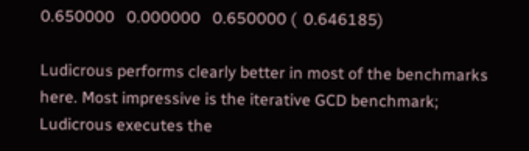0.650000   0.000000   0.650000 (  0.646185)

Ludicrous performs clearly better in most of the benchmarks here. Most impressive is the iterative GCD benchmark; Ludicrous executes the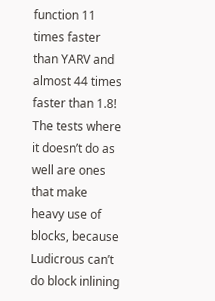function 11 times faster than YARV and almost 44 times faster than 1.8! The tests where it doesn’t do as well are ones that make heavy use of blocks, because Ludicrous can’t do block inlining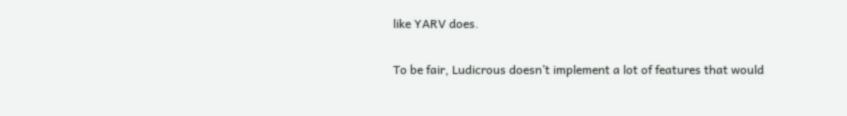like YARV does.

To be fair, Ludicrous doesn’t implement a lot of features that would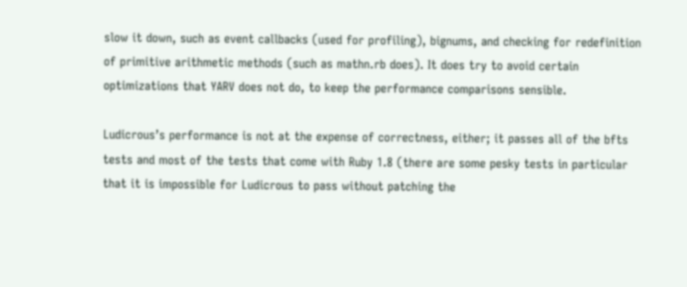slow it down, such as event callbacks (used for profiling), bignums, and checking for redefinition of primitive arithmetic methods (such as mathn.rb does). It does try to avoid certain optimizations that YARV does not do, to keep the performance comparisons sensible.

Ludicrous’s performance is not at the expense of correctness, either; it passes all of the bfts tests and most of the tests that come with Ruby 1.8 (there are some pesky tests in particular that it is impossible for Ludicrous to pass without patching the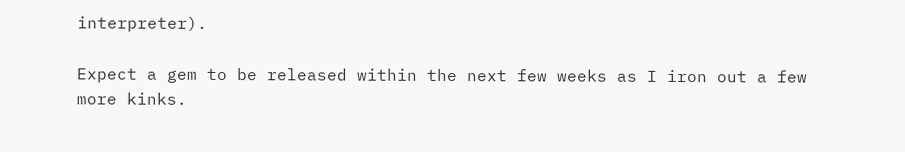interpreter).

Expect a gem to be released within the next few weeks as I iron out a few more kinks.